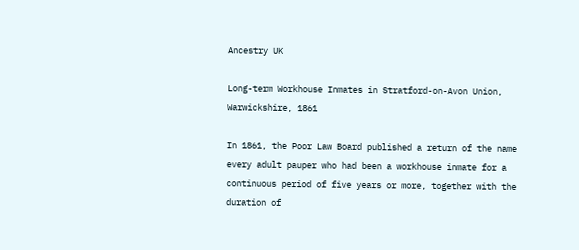Ancestry UK

Long-term Workhouse Inmates in Stratford-on-Avon Union, Warwickshire, 1861

In 1861, the Poor Law Board published a return of the name every adult pauper who had been a workhouse inmate for a continuous period of five years or more, together with the duration of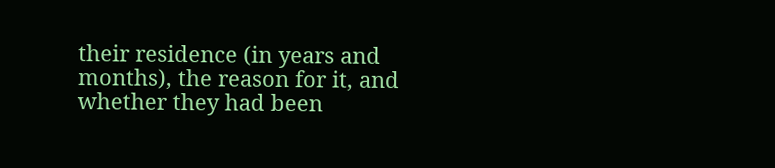their residence (in years and months), the reason for it, and whether they had been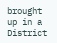brought up in a District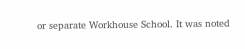or separate Workhouse School. It was noted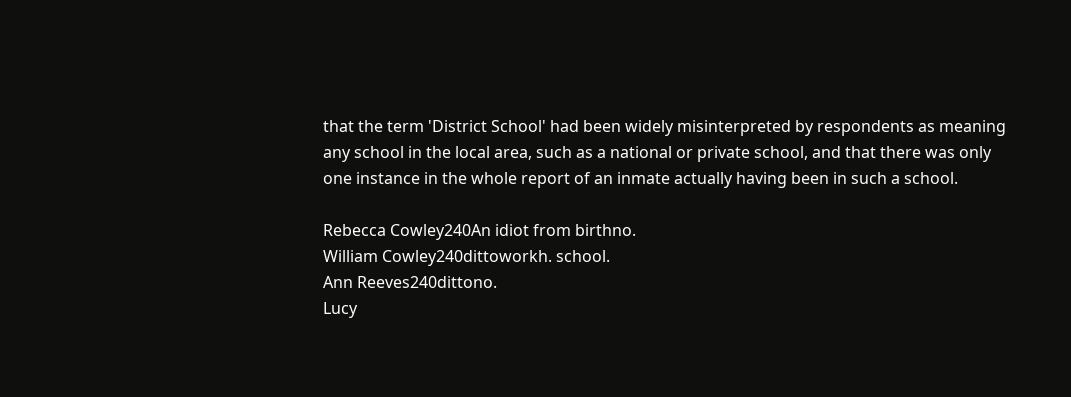that the term 'District School' had been widely misinterpreted by respondents as meaning any school in the local area, such as a national or private school, and that there was only one instance in the whole report of an inmate actually having been in such a school.

Rebecca Cowley240An idiot from birthno.
William Cowley240dittoworkh. school.
Ann Reeves240dittono.
Lucy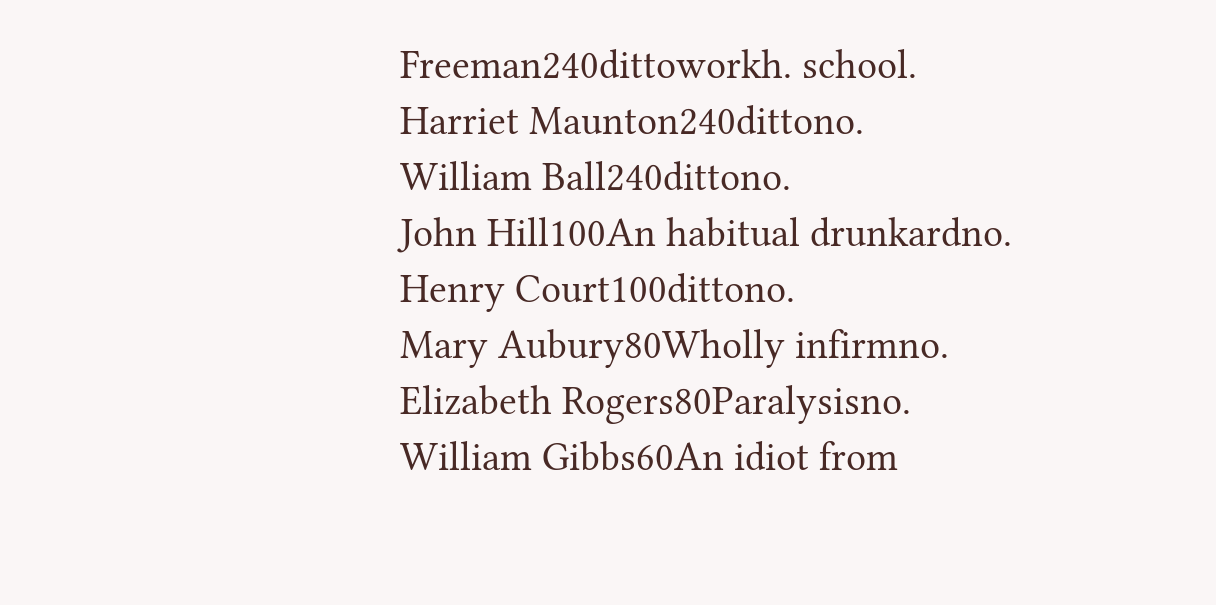Freeman240dittoworkh. school.
Harriet Maunton240dittono.
William Ball240dittono.
John Hill100An habitual drunkardno.
Henry Court100dittono.
Mary Aubury80Wholly infirmno.
Elizabeth Rogers80Paralysisno.
William Gibbs60An idiot from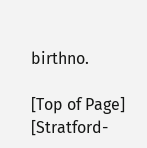birthno.

[Top of Page] [Stratford-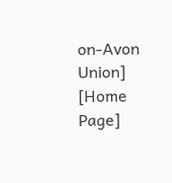on-Avon Union] [Home Page]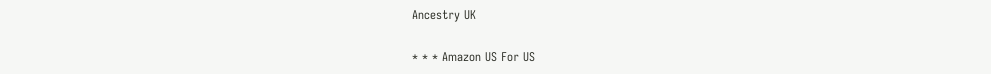Ancestry UK

* * * Amazon US For US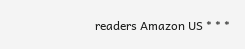readers Amazon US * * *